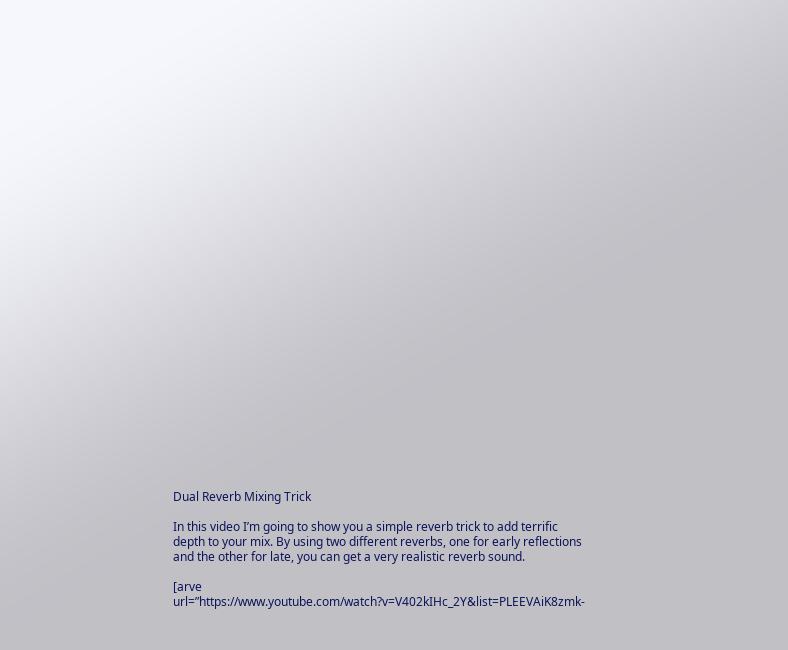Dual Reverb Mixing Trick

In this video I’m going to show you a simple reverb trick to add terrific depth to your mix. By using two different reverbs, one for early reflections and the other for late, you can get a very realistic reverb sound.

[arve url=”https://www.youtube.com/watch?v=V402kIHc_2Y&list=PLEEVAiK8zmk-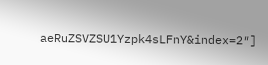aeRuZSVZSU1Yzpk4sLFnY&index=2″]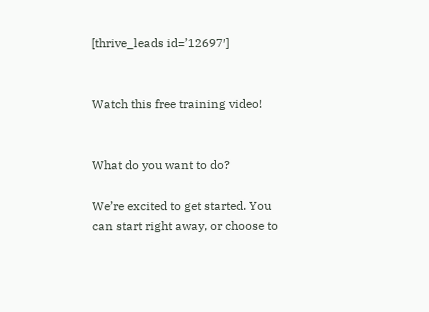[thrive_leads id=’12697′]


Watch this free training video!


What do you want to do?

We’re excited to get started. You can start right away, or choose to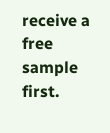receive a free sample first.